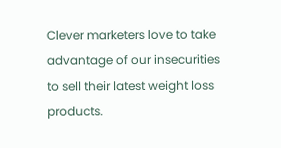Clever marketers love to take advantage of our insecurities to sell their latest weight loss products.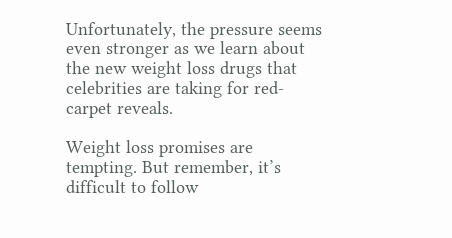Unfortunately, the pressure seems even stronger as we learn about the new weight loss drugs that celebrities are taking for red-carpet reveals.

Weight loss promises are tempting. But remember, it’s difficult to follow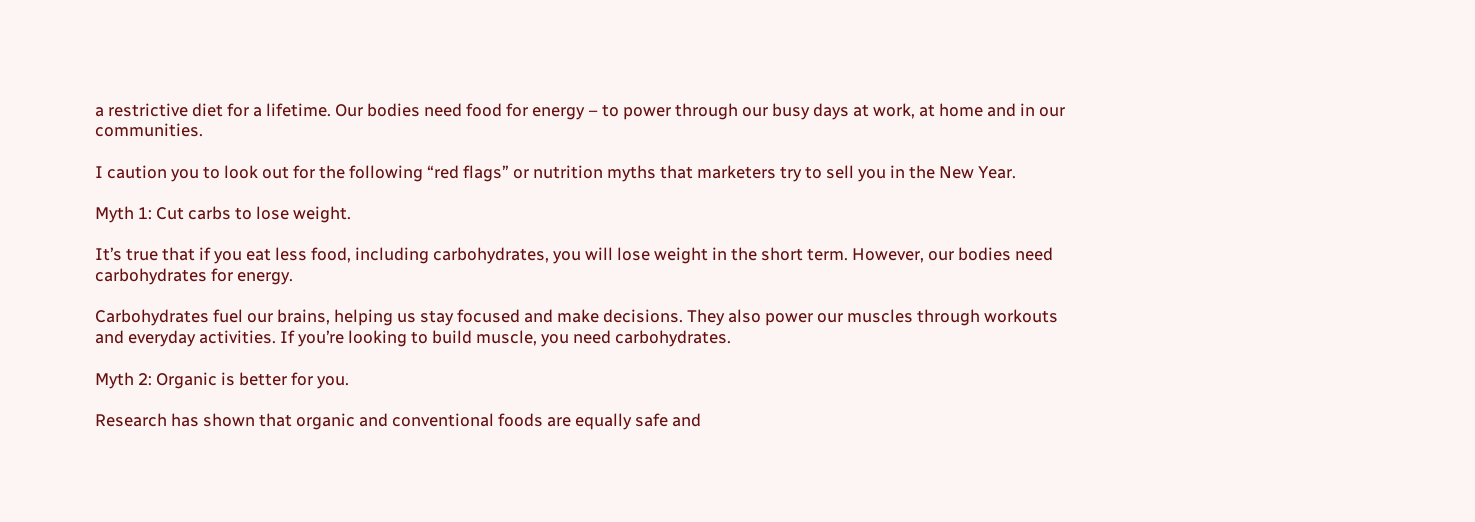a restrictive diet for a lifetime. Our bodies need food for energy – to power through our busy days at work, at home and in our communities.

I caution you to look out for the following “red flags” or nutrition myths that marketers try to sell you in the New Year.

Myth 1: Cut carbs to lose weight.

It’s true that if you eat less food, including carbohydrates, you will lose weight in the short term. However, our bodies need carbohydrates for energy.

Carbohydrates fuel our brains, helping us stay focused and make decisions. They also power our muscles through workouts and everyday activities. If you’re looking to build muscle, you need carbohydrates.

Myth 2: Organic is better for you.

Research has shown that organic and conventional foods are equally safe and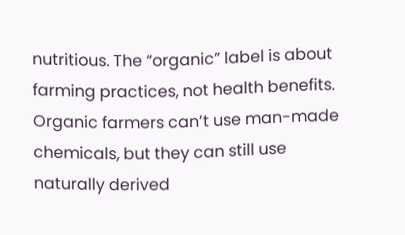nutritious. The “organic” label is about farming practices, not health benefits. Organic farmers can’t use man-made chemicals, but they can still use naturally derived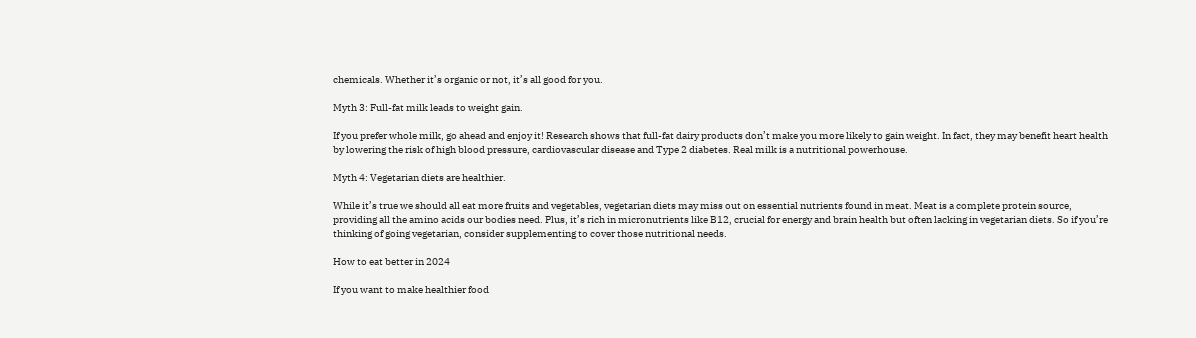chemicals. Whether it’s organic or not, it’s all good for you.

Myth 3: Full-fat milk leads to weight gain.

If you prefer whole milk, go ahead and enjoy it! Research shows that full-fat dairy products don’t make you more likely to gain weight. In fact, they may benefit heart health by lowering the risk of high blood pressure, cardiovascular disease and Type 2 diabetes. Real milk is a nutritional powerhouse.

Myth 4: Vegetarian diets are healthier.

While it’s true we should all eat more fruits and vegetables, vegetarian diets may miss out on essential nutrients found in meat. Meat is a complete protein source, providing all the amino acids our bodies need. Plus, it’s rich in micronutrients like B12, crucial for energy and brain health but often lacking in vegetarian diets. So if you’re thinking of going vegetarian, consider supplementing to cover those nutritional needs.

How to eat better in 2024

If you want to make healthier food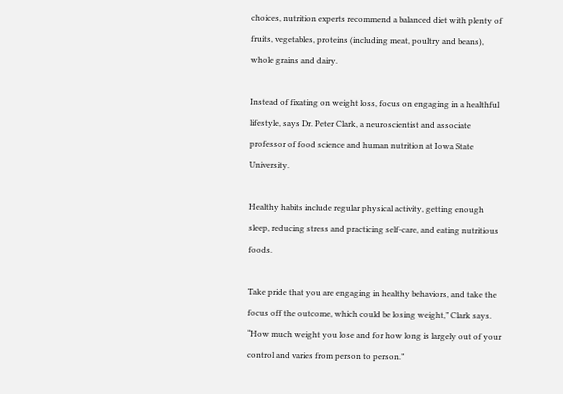choices, nutrition experts recommend a balanced diet with plenty of fruits, vegetables, proteins (including meat, poultry and beans), whole grains and dairy.

Instead of fixating on weight loss, focus on engaging in a healthful lifestyle, says Dr. Peter Clark, a neuroscientist and associate professor of food science and human nutrition at Iowa State University.

Healthy habits include regular physical activity, getting enough sleep, reducing stress and practicing self-care, and eating nutritious foods.

Take pride that you are engaging in healthy behaviors, and take the focus off the outcome, which could be losing weight,” Clark says. “How much weight you lose and for how long is largely out of your control and varies from person to person.”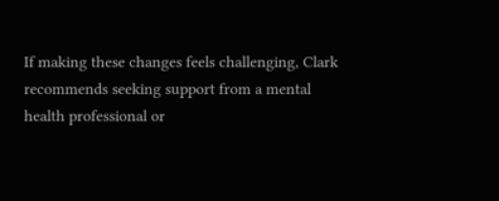If making these changes feels challenging, Clark recommends seeking support from a mental health professional or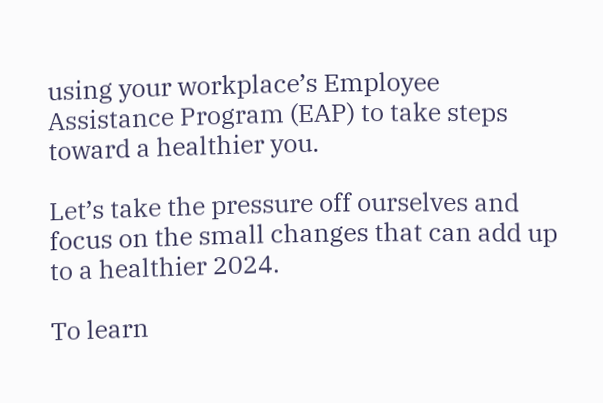using your workplace’s Employee Assistance Program (EAP) to take steps toward a healthier you.

Let’s take the pressure off ourselves and focus on the small changes that can add up to a healthier 2024.

To learn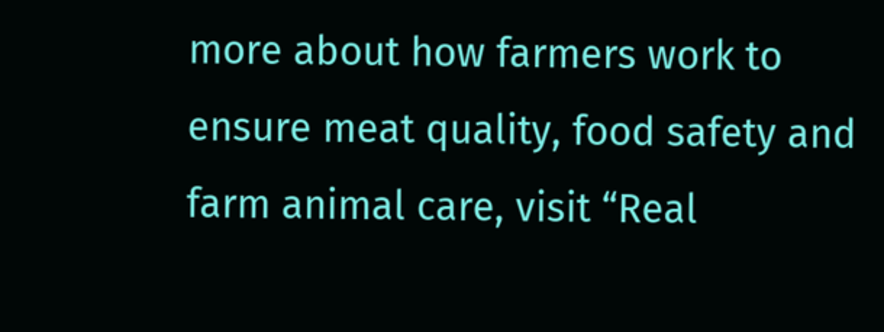more about how farmers work to ensure meat quality, food safety and farm animal care, visit “Real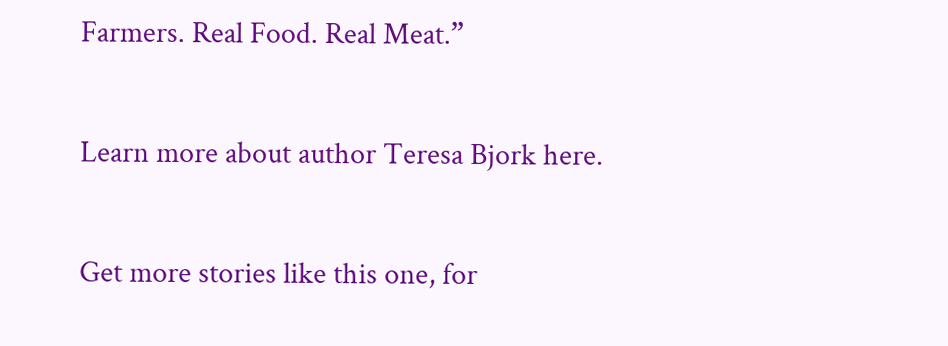Farmers. Real Food. Real Meat.”

Learn more about author Teresa Bjork here.

Get more stories like this one, for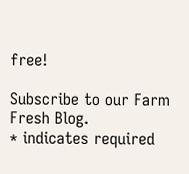free!

Subscribe to our Farm Fresh Blog.
* indicates required